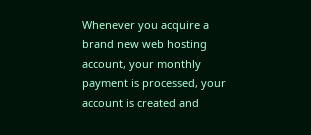Whenever you acquire a brand new web hosting account, your monthly payment is processed, your account is created and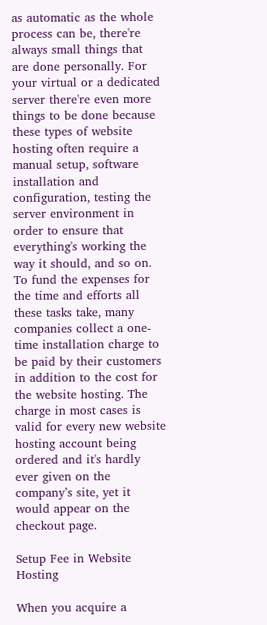as automatic as the whole process can be, there're always small things that are done personally. For your virtual or a dedicated server there're even more things to be done because these types of website hosting often require a manual setup, software installation and configuration, testing the server environment in order to ensure that everything's working the way it should, and so on. To fund the expenses for the time and efforts all these tasks take, many companies collect a one-time installation charge to be paid by their customers in addition to the cost for the website hosting. The charge in most cases is valid for every new website hosting account being ordered and it's hardly ever given on the company’s site, yet it would appear on the checkout page.

Setup Fee in Website Hosting

When you acquire a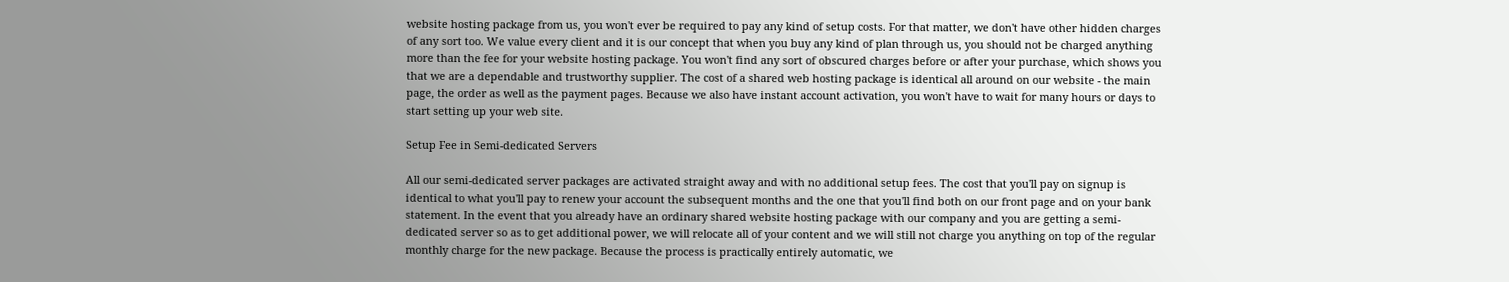website hosting package from us, you won't ever be required to pay any kind of setup costs. For that matter, we don't have other hidden charges of any sort too. We value every client and it is our concept that when you buy any kind of plan through us, you should not be charged anything more than the fee for your website hosting package. You won't find any sort of obscured charges before or after your purchase, which shows you that we are a dependable and trustworthy supplier. The cost of a shared web hosting package is identical all around on our website - the main page, the order as well as the payment pages. Because we also have instant account activation, you won't have to wait for many hours or days to start setting up your web site.

Setup Fee in Semi-dedicated Servers

All our semi-dedicated server packages are activated straight away and with no additional setup fees. The cost that you'll pay on signup is identical to what you'll pay to renew your account the subsequent months and the one that you'll find both on our front page and on your bank statement. In the event that you already have an ordinary shared website hosting package with our company and you are getting a semi-dedicated server so as to get additional power, we will relocate all of your content and we will still not charge you anything on top of the regular monthly charge for the new package. Because the process is practically entirely automatic, we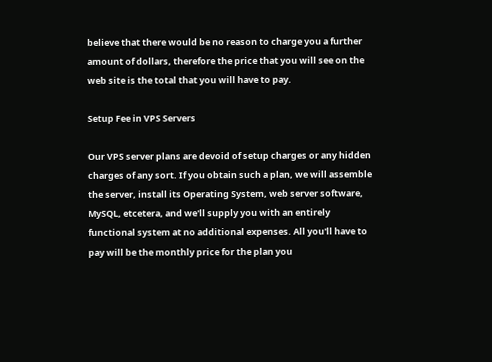believe that there would be no reason to charge you a further amount of dollars, therefore the price that you will see on the web site is the total that you will have to pay.

Setup Fee in VPS Servers

Our VPS server plans are devoid of setup charges or any hidden charges of any sort. If you obtain such a plan, we will assemble the server, install its Operating System, web server software, MySQL, etcetera, and we'll supply you with an entirely functional system at no additional expenses. All you'll have to pay will be the monthly price for the plan you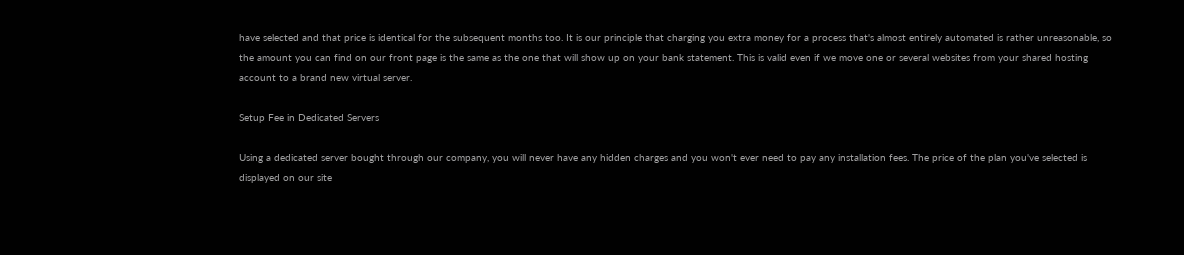have selected and that price is identical for the subsequent months too. It is our principle that charging you extra money for a process that's almost entirely automated is rather unreasonable, so the amount you can find on our front page is the same as the one that will show up on your bank statement. This is valid even if we move one or several websites from your shared hosting account to a brand new virtual server.

Setup Fee in Dedicated Servers

Using a dedicated server bought through our company, you will never have any hidden charges and you won't ever need to pay any installation fees. The price of the plan you've selected is displayed on our site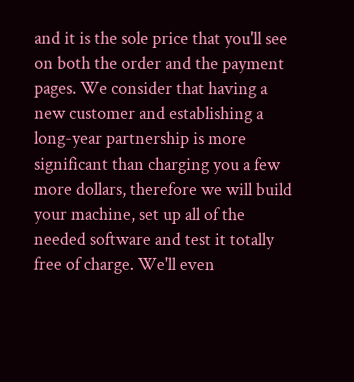and it is the sole price that you'll see on both the order and the payment pages. We consider that having a new customer and establishing a long-year partnership is more significant than charging you a few more dollars, therefore we will build your machine, set up all of the needed software and test it totally free of charge. We'll even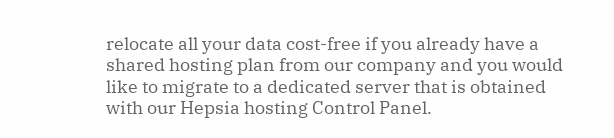relocate all your data cost-free if you already have a shared hosting plan from our company and you would like to migrate to a dedicated server that is obtained with our Hepsia hosting Control Panel.